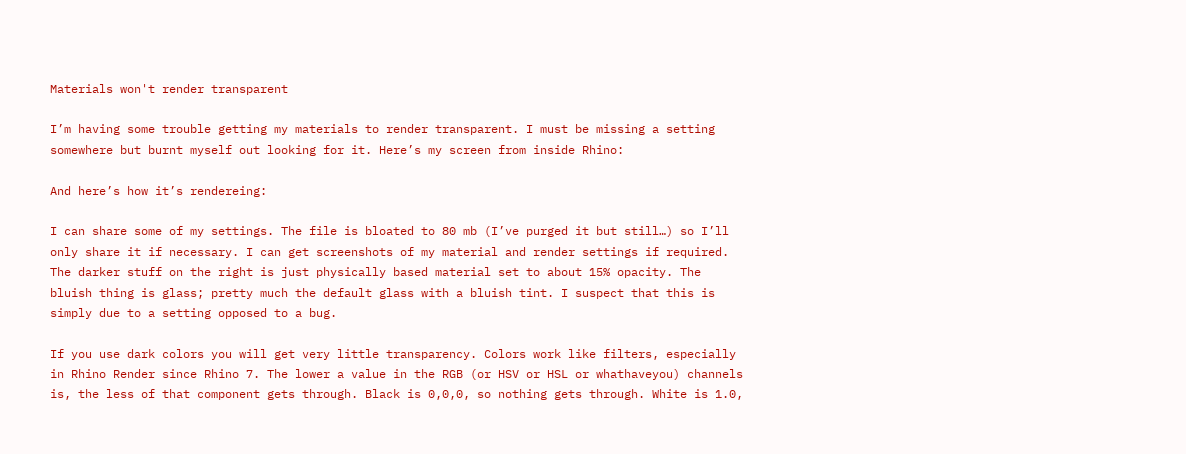Materials won't render transparent

I’m having some trouble getting my materials to render transparent. I must be missing a setting somewhere but burnt myself out looking for it. Here’s my screen from inside Rhino:

And here’s how it’s rendereing:

I can share some of my settings. The file is bloated to 80 mb (I’ve purged it but still…) so I’ll only share it if necessary. I can get screenshots of my material and render settings if required. The darker stuff on the right is just physically based material set to about 15% opacity. The bluish thing is glass; pretty much the default glass with a bluish tint. I suspect that this is simply due to a setting opposed to a bug.

If you use dark colors you will get very little transparency. Colors work like filters, especially in Rhino Render since Rhino 7. The lower a value in the RGB (or HSV or HSL or whathaveyou) channels is, the less of that component gets through. Black is 0,0,0, so nothing gets through. White is 1.0,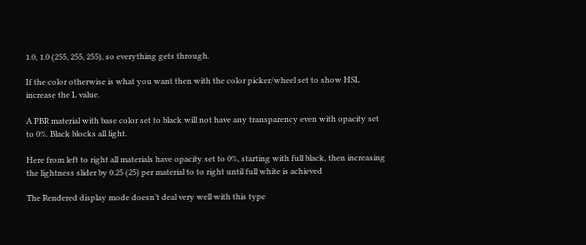1.0, 1.0 (255, 255, 255), so everything gets through.

If the color otherwise is what you want then with the color picker/wheel set to show HSL increase the L value.

A PBR material with base color set to black will not have any transparency even with opacity set to 0%. Black blocks all light.

Here from left to right all materials have opacity set to 0%, starting with full black, then increasing the lightness slider by 0.25 (25) per material to to right until full white is achieved

The Rendered display mode doesn’t deal very well with this type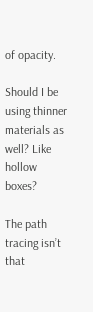of opacity.

Should I be using thinner materials as well? Like hollow boxes?

The path tracing isn’t that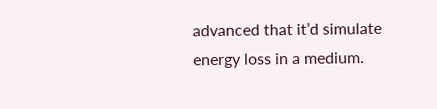advanced that it’d simulate energy loss in a medium.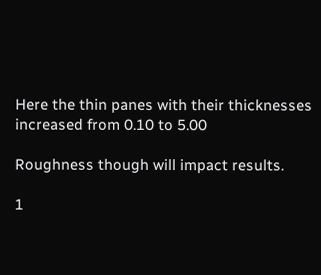Here the thin panes with their thicknesses increased from 0.10 to 5.00

Roughness though will impact results.

1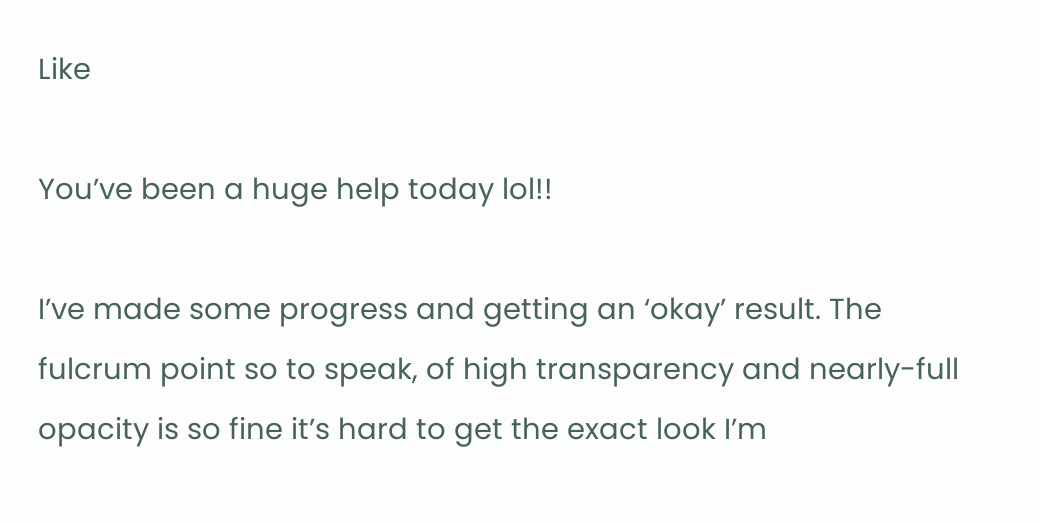Like

You’ve been a huge help today lol!!

I’ve made some progress and getting an ‘okay’ result. The fulcrum point so to speak, of high transparency and nearly-full opacity is so fine it’s hard to get the exact look I’m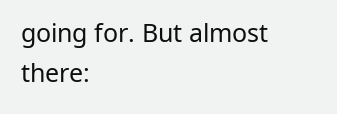going for. But almost there: